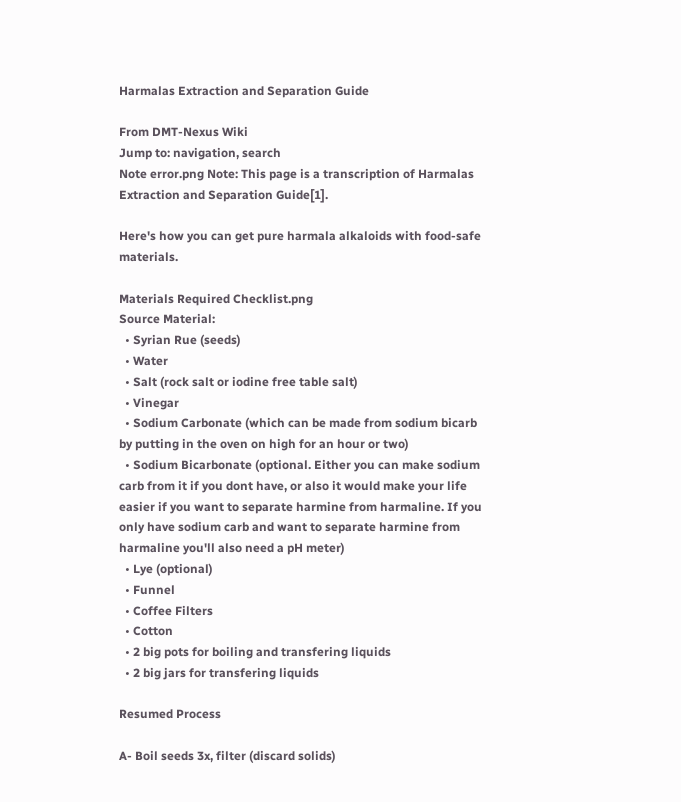Harmalas Extraction and Separation Guide

From DMT-Nexus Wiki
Jump to: navigation, search
Note error.png Note: This page is a transcription of Harmalas Extraction and Separation Guide[1].

Here's how you can get pure harmala alkaloids with food-safe materials.

Materials Required Checklist.png
Source Material:
  • Syrian Rue (seeds)
  • Water
  • Salt (rock salt or iodine free table salt)
  • Vinegar
  • Sodium Carbonate (which can be made from sodium bicarb by putting in the oven on high for an hour or two)
  • Sodium Bicarbonate (optional. Either you can make sodium carb from it if you dont have, or also it would make your life easier if you want to separate harmine from harmaline. If you only have sodium carb and want to separate harmine from harmaline you'll also need a pH meter)
  • Lye (optional)
  • Funnel
  • Coffee Filters
  • Cotton
  • 2 big pots for boiling and transfering liquids
  • 2 big jars for transfering liquids

Resumed Process

A- Boil seeds 3x, filter (discard solids)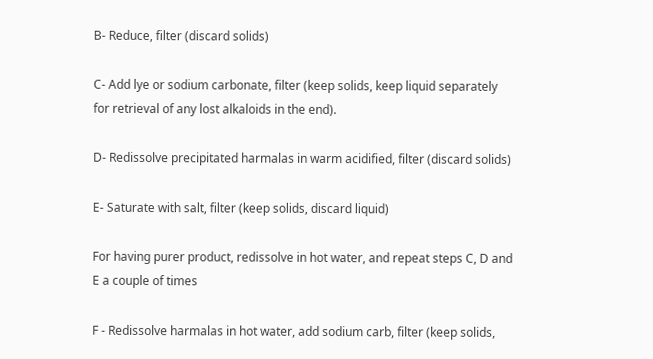B- Reduce, filter (discard solids)

C- Add lye or sodium carbonate, filter (keep solids, keep liquid separately for retrieval of any lost alkaloids in the end).

D- Redissolve precipitated harmalas in warm acidified, filter (discard solids)

E- Saturate with salt, filter (keep solids, discard liquid)

For having purer product, redissolve in hot water, and repeat steps C, D and E a couple of times

F - Redissolve harmalas in hot water, add sodium carb, filter (keep solids,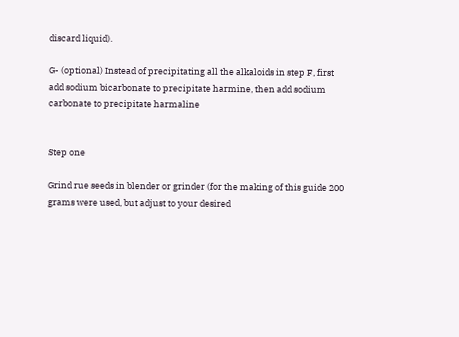discard liquid).

G- (optional) Instead of precipitating all the alkaloids in step F, first add sodium bicarbonate to precipitate harmine, then add sodium carbonate to precipitate harmaline


Step one

Grind rue seeds in blender or grinder (for the making of this guide 200 grams were used, but adjust to your desired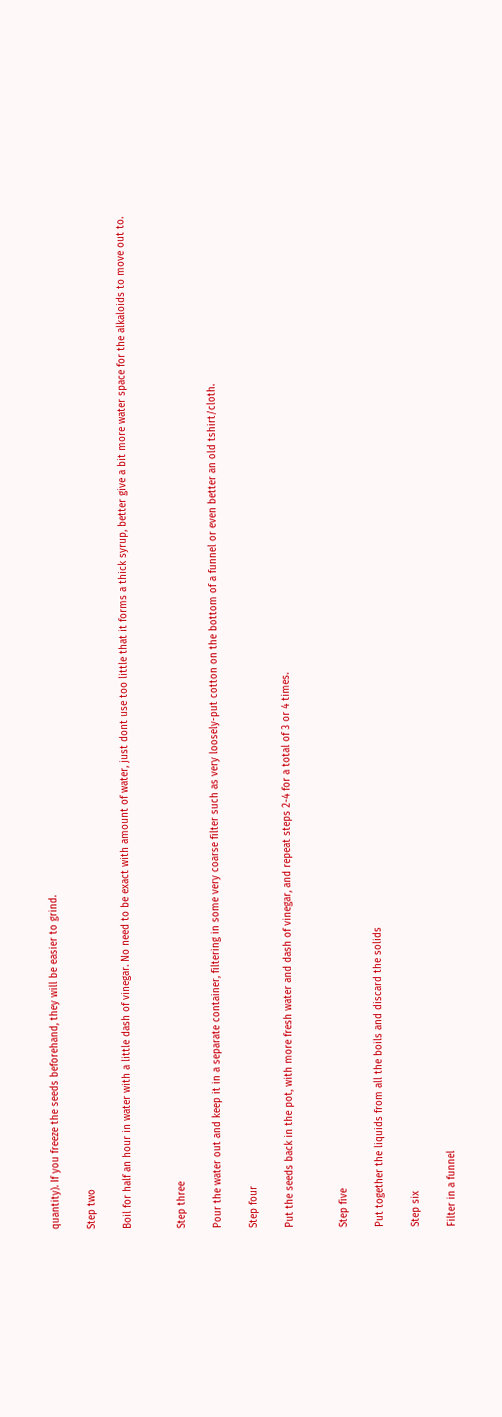quantity). If you freeze the seeds beforehand, they will be easier to grind.

Step two

Boil for half an hour in water with a little dash of vinegar. No need to be exact with amount of water, just dont use too little that it forms a thick syrup, better give a bit more water space for the alkaloids to move out to.


Step three

Pour the water out and keep it in a separate container, filtering in some very coarse filter such as very loosely-put cotton on the bottom of a funnel or even better an old tshirt/cloth.

Step four

Put the seeds back in the pot, with more fresh water and dash of vinegar, and repeat steps 2-4 for a total of 3 or 4 times.


Step five

Put together the liquids from all the boils and discard the solids

Step six

Filter in a funnel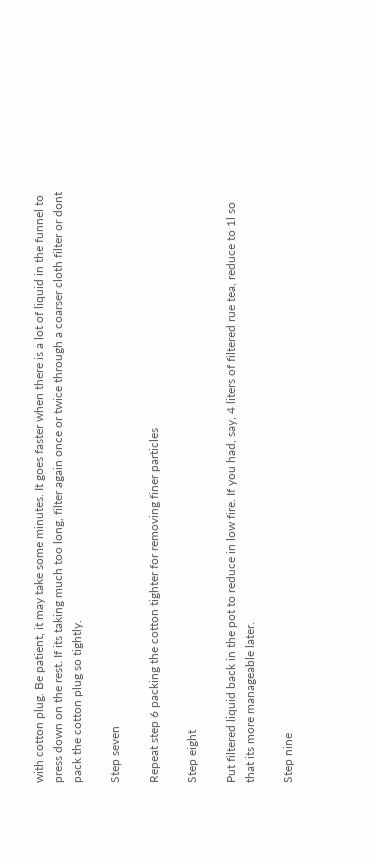with cotton plug. Be patient, it may take some minutes. It goes faster when there is a lot of liquid in the funnel to press down on the rest. If its taking much too long, filter again once or twice through a coarser cloth filter or dont pack the cotton plug so tightly.

Step seven

Repeat step 6 packing the cotton tighter for removing finer particles

Step eight

Put filtered liquid back in the pot to reduce in low fire. If you had, say, 4 liters of filtered rue tea, reduce to 1l so that its more manageable later.

Step nine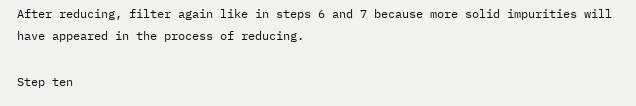After reducing, filter again like in steps 6 and 7 because more solid impurities will have appeared in the process of reducing.

Step ten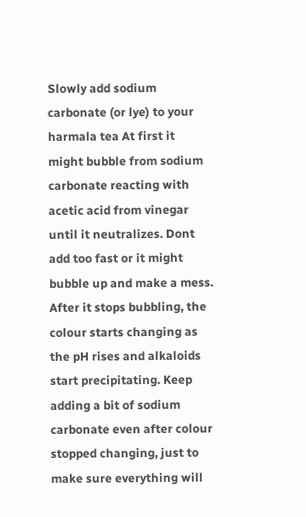Slowly add sodium carbonate (or lye) to your harmala tea At first it might bubble from sodium carbonate reacting with acetic acid from vinegar until it neutralizes. Dont add too fast or it might bubble up and make a mess. After it stops bubbling, the colour starts changing as the pH rises and alkaloids start precipitating. Keep adding a bit of sodium carbonate even after colour stopped changing, just to make sure everything will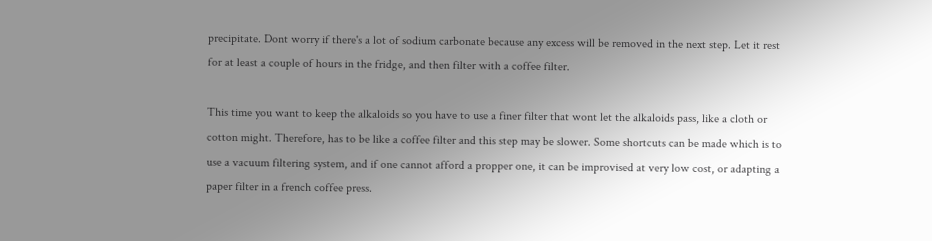precipitate. Dont worry if there's a lot of sodium carbonate because any excess will be removed in the next step. Let it rest for at least a couple of hours in the fridge, and then filter with a coffee filter.

This time you want to keep the alkaloids so you have to use a finer filter that wont let the alkaloids pass, like a cloth or cotton might. Therefore, has to be like a coffee filter and this step may be slower. Some shortcuts can be made which is to use a vacuum filtering system, and if one cannot afford a propper one, it can be improvised at very low cost, or adapting a paper filter in a french coffee press.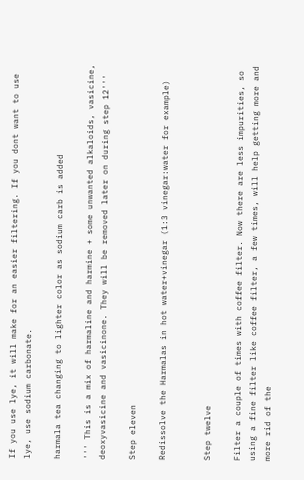If you use lye, it will make for an easier filtering. If you dont want to use lye, use sodium carbonate.

harmala tea changing to lighter color as sodium carb is added

''' This is a mix of harmaline and harmine + some unwanted alkaloids, vasicine, deoxyvasicine and vasicinone. They will be removed later on during step 12'''

Step eleven

Redissolve the Harmalas in hot water+vinegar (1:3 vinegar:water for example)


Step twelve

Filter a couple of times with coffee filter. Now there are less impurities, so using a fine filter like coffee filter, a few times, will help getting more and more rid of the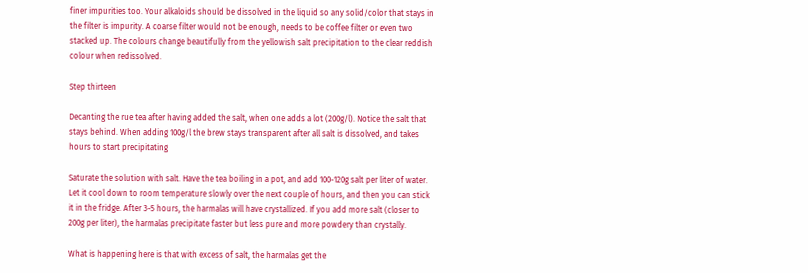finer impurities too. Your alkaloids should be dissolved in the liquid so any solid/color that stays in the filter is impurity. A coarse filter would not be enough, needs to be coffee filter or even two stacked up. The colours change beautifully from the yellowish salt precipitation to the clear reddish colour when redissolved.

Step thirteen

Decanting the rue tea after having added the salt, when one adds a lot (200g/l). Notice the salt that stays behind. When adding 100g/l the brew stays transparent after all salt is dissolved, and takes hours to start precipitating

Saturate the solution with salt. Have the tea boiling in a pot, and add 100-120g salt per liter of water. Let it cool down to room temperature slowly over the next couple of hours, and then you can stick it in the fridge. After 3-5 hours, the harmalas will have crystallized. If you add more salt (closer to 200g per liter), the harmalas precipitate faster but less pure and more powdery than crystally.

What is happening here is that with excess of salt, the harmalas get the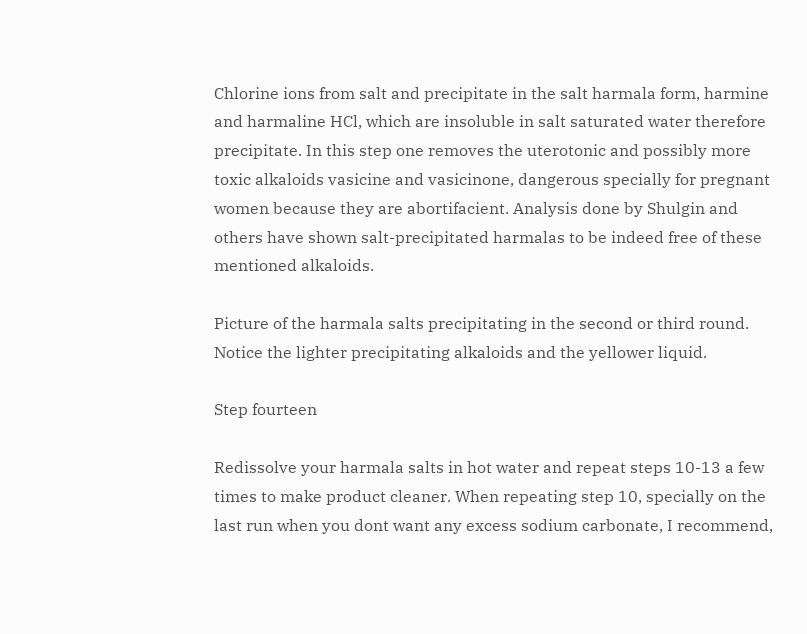Chlorine ions from salt and precipitate in the salt harmala form, harmine and harmaline HCl, which are insoluble in salt saturated water therefore precipitate. In this step one removes the uterotonic and possibly more toxic alkaloids vasicine and vasicinone, dangerous specially for pregnant women because they are abortifacient. Analysis done by Shulgin and others have shown salt-precipitated harmalas to be indeed free of these mentioned alkaloids.

Picture of the harmala salts precipitating in the second or third round. Notice the lighter precipitating alkaloids and the yellower liquid.

Step fourteen

Redissolve your harmala salts in hot water and repeat steps 10-13 a few times to make product cleaner. When repeating step 10, specially on the last run when you dont want any excess sodium carbonate, I recommend,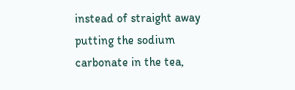instead of straight away putting the sodium carbonate in the tea,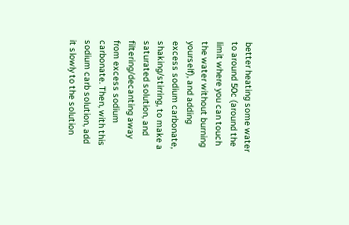better heating some water to around 50c (around the limit where you can touch the water without burning yourself), and adding excess sodium carbonate, shaking/stirring, to make a saturated solution, and filtering/decanting away from excess sodium carbonate. Then, with this sodium carb solution, add it slowly to the solution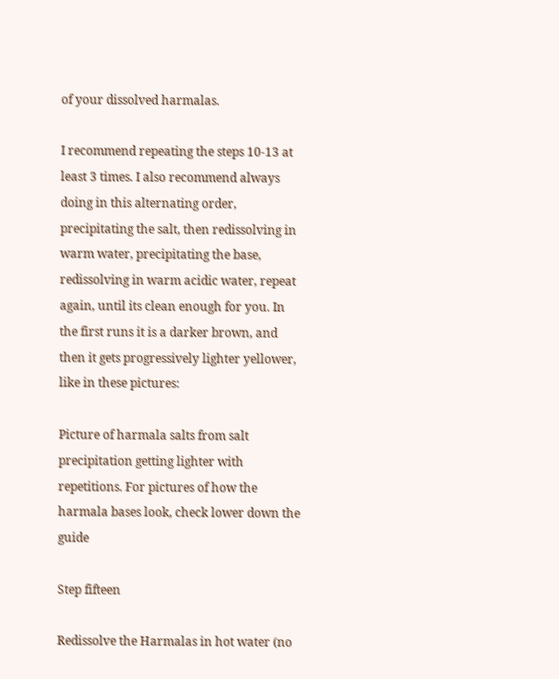of your dissolved harmalas.

I recommend repeating the steps 10-13 at least 3 times. I also recommend always doing in this alternating order, precipitating the salt, then redissolving in warm water, precipitating the base, redissolving in warm acidic water, repeat again, until its clean enough for you. In the first runs it is a darker brown, and then it gets progressively lighter yellower, like in these pictures:

Picture of harmala salts from salt precipitation getting lighter with repetitions. For pictures of how the harmala bases look, check lower down the guide

Step fifteen

Redissolve the Harmalas in hot water (no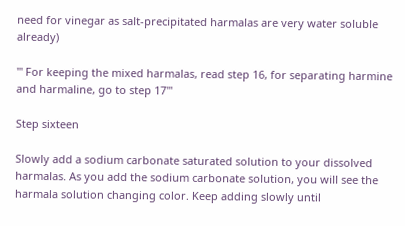need for vinegar as salt-precipitated harmalas are very water soluble already)

''' For keeping the mixed harmalas, read step 16, for separating harmine and harmaline, go to step 17'''

Step sixteen

Slowly add a sodium carbonate saturated solution to your dissolved harmalas. As you add the sodium carbonate solution, you will see the harmala solution changing color. Keep adding slowly until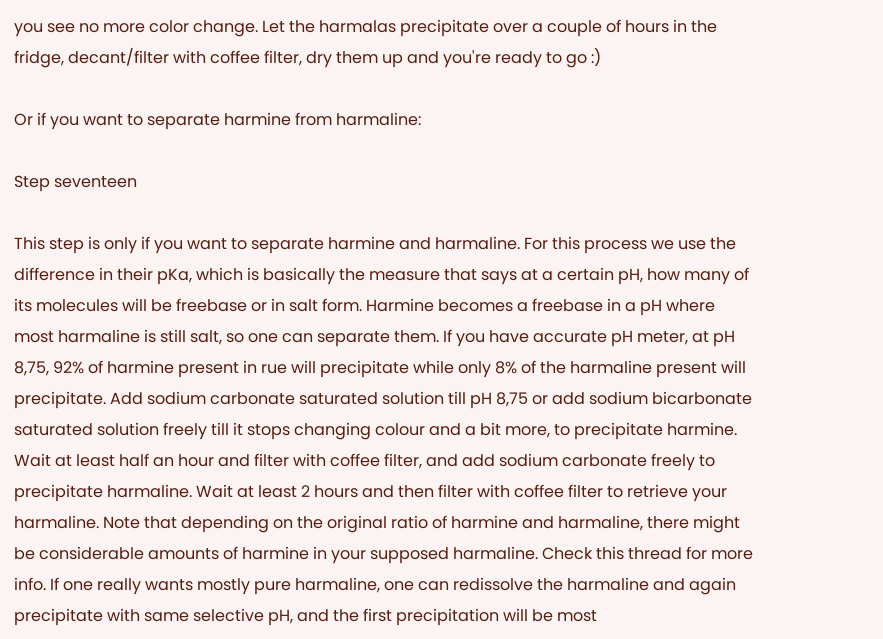you see no more color change. Let the harmalas precipitate over a couple of hours in the fridge, decant/filter with coffee filter, dry them up and you're ready to go :)

Or if you want to separate harmine from harmaline:

Step seventeen

This step is only if you want to separate harmine and harmaline. For this process we use the difference in their pKa, which is basically the measure that says at a certain pH, how many of its molecules will be freebase or in salt form. Harmine becomes a freebase in a pH where most harmaline is still salt, so one can separate them. If you have accurate pH meter, at pH 8,75, 92% of harmine present in rue will precipitate while only 8% of the harmaline present will precipitate. Add sodium carbonate saturated solution till pH 8,75 or add sodium bicarbonate saturated solution freely till it stops changing colour and a bit more, to precipitate harmine. Wait at least half an hour and filter with coffee filter, and add sodium carbonate freely to precipitate harmaline. Wait at least 2 hours and then filter with coffee filter to retrieve your harmaline. Note that depending on the original ratio of harmine and harmaline, there might be considerable amounts of harmine in your supposed harmaline. Check this thread for more info. If one really wants mostly pure harmaline, one can redissolve the harmaline and again precipitate with same selective pH, and the first precipitation will be most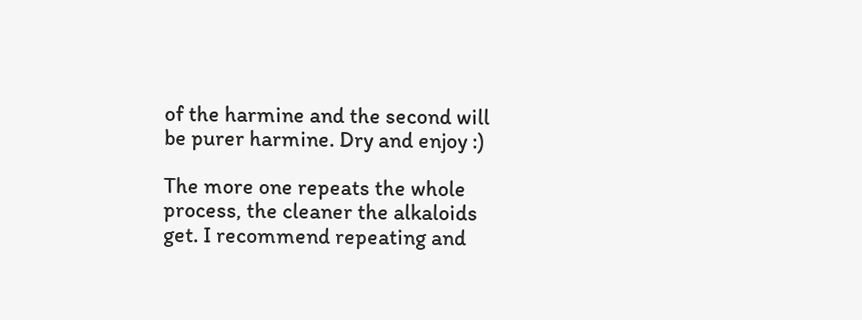of the harmine and the second will be purer harmine. Dry and enjoy :)

The more one repeats the whole process, the cleaner the alkaloids get. I recommend repeating and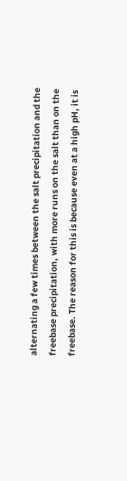alternating a few times between the salt precipitation and the freebase precipitation, with more runs on the salt than on the freebase. The reason for this is because even at a high pH, it is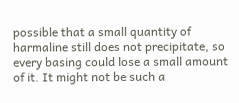possible that a small quantity of harmaline still does not precipitate, so every basing could lose a small amount of it. It might not be such a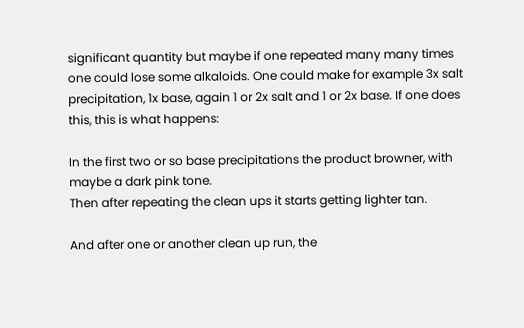significant quantity but maybe if one repeated many many times one could lose some alkaloids. One could make for example 3x salt precipitation, 1x base, again 1 or 2x salt and 1 or 2x base. If one does this, this is what happens:

In the first two or so base precipitations the product browner, with maybe a dark pink tone.
Then after repeating the clean ups it starts getting lighter tan.

And after one or another clean up run, the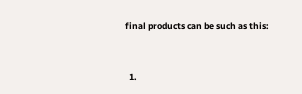final products can be such as this:



  1.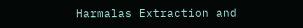Harmalas Extraction and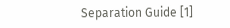Separation Guide [1]